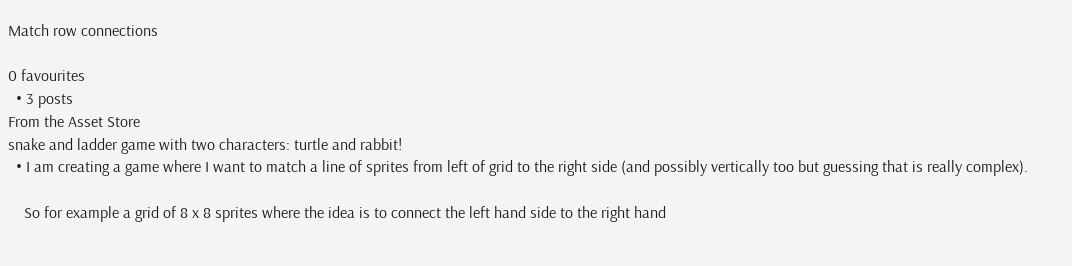Match row connections

0 favourites
  • 3 posts
From the Asset Store
snake and ladder game with two characters: turtle and rabbit!
  • I am creating a game where I want to match a line of sprites from left of grid to the right side (and possibly vertically too but guessing that is really complex).

    So for example a grid of 8 x 8 sprites where the idea is to connect the left hand side to the right hand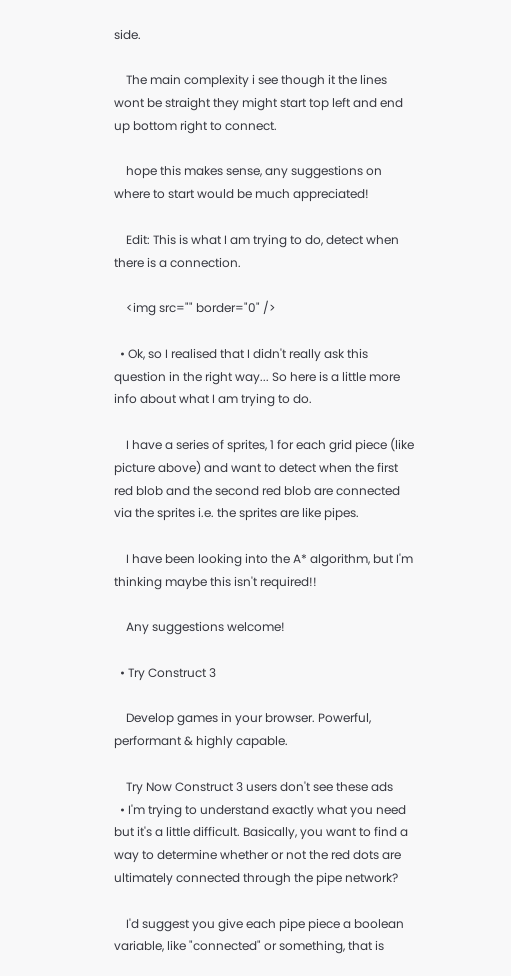side.

    The main complexity i see though it the lines wont be straight they might start top left and end up bottom right to connect.

    hope this makes sense, any suggestions on where to start would be much appreciated!

    Edit: This is what I am trying to do, detect when there is a connection.

    <img src="" border="0" />

  • Ok, so I realised that I didn't really ask this question in the right way... So here is a little more info about what I am trying to do.

    I have a series of sprites, 1 for each grid piece (like picture above) and want to detect when the first red blob and the second red blob are connected via the sprites i.e. the sprites are like pipes.

    I have been looking into the A* algorithm, but I'm thinking maybe this isn't required!!

    Any suggestions welcome!

  • Try Construct 3

    Develop games in your browser. Powerful, performant & highly capable.

    Try Now Construct 3 users don't see these ads
  • I'm trying to understand exactly what you need but it's a little difficult. Basically, you want to find a way to determine whether or not the red dots are ultimately connected through the pipe network?

    I'd suggest you give each pipe piece a boolean variable, like "connected" or something, that is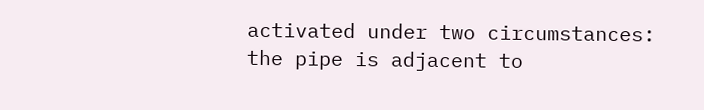activated under two circumstances: the pipe is adjacent to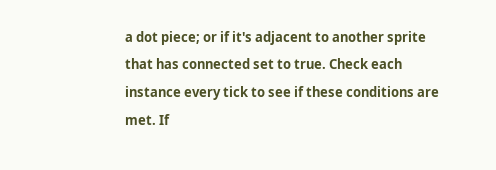a dot piece; or if it's adjacent to another sprite that has connected set to true. Check each instance every tick to see if these conditions are met. If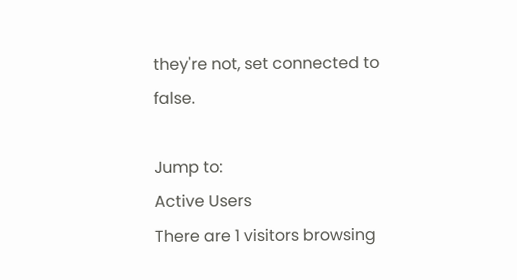they're not, set connected to false.

Jump to:
Active Users
There are 1 visitors browsing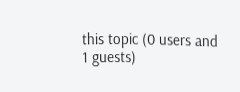this topic (0 users and 1 guests)